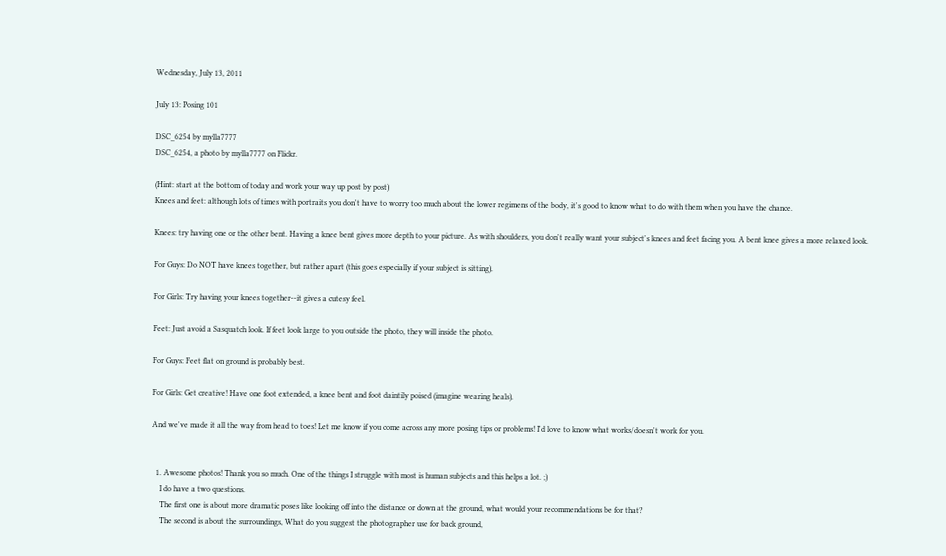Wednesday, July 13, 2011

July 13: Posing 101

DSC_6254 by mylla7777
DSC_6254, a photo by mylla7777 on Flickr.

(Hint: start at the bottom of today and work your way up post by post)
Knees and feet: although lots of times with portraits you don't have to worry too much about the lower regimens of the body, it's good to know what to do with them when you have the chance.

Knees: try having one or the other bent. Having a knee bent gives more depth to your picture. As with shoulders, you don't really want your subject's knees and feet facing you. A bent knee gives a more relaxed look.

For Guys: Do NOT have knees together, but rather apart (this goes especially if your subject is sitting).

For Girls: Try having your knees together--it gives a cutesy feel.

Feet: Just avoid a Sasquatch look. If feet look large to you outside the photo, they will inside the photo.

For Guys: Feet flat on ground is probably best.

For Girls: Get creative! Have one foot extended, a knee bent and foot daintily poised (imagine wearing heals).

And we've made it all the way from head to toes! Let me know if you come across any more posing tips or problems! I'd love to know what works/doesn't work for you.


  1. Awesome photos! Thank you so much. One of the things I struggle with most is human subjects and this helps a lot. ;)
    I do have a two questions.
    The first one is about more dramatic poses like looking off into the distance or down at the ground, what would your recommendations be for that?
    The second is about the surroundings, What do you suggest the photographer use for back ground,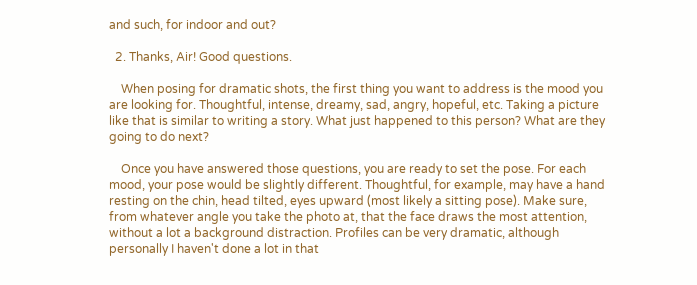and such, for indoor and out?

  2. Thanks, Air! Good questions.

    When posing for dramatic shots, the first thing you want to address is the mood you are looking for. Thoughtful, intense, dreamy, sad, angry, hopeful, etc. Taking a picture like that is similar to writing a story. What just happened to this person? What are they going to do next?

    Once you have answered those questions, you are ready to set the pose. For each mood, your pose would be slightly different. Thoughtful, for example, may have a hand resting on the chin, head tilted, eyes upward (most likely a sitting pose). Make sure, from whatever angle you take the photo at, that the face draws the most attention, without a lot a background distraction. Profiles can be very dramatic, although personally I haven't done a lot in that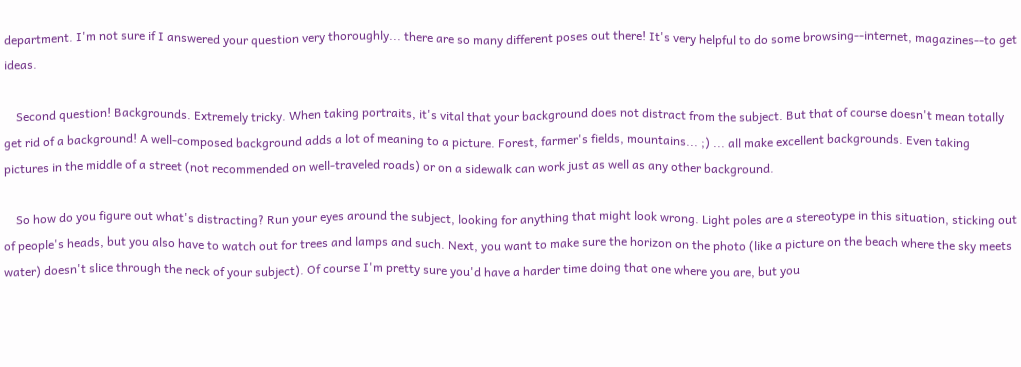department. I'm not sure if I answered your question very thoroughly... there are so many different poses out there! It's very helpful to do some browsing--internet, magazines--to get ideas.

    Second question! Backgrounds. Extremely tricky. When taking portraits, it's vital that your background does not distract from the subject. But that of course doesn't mean totally get rid of a background! A well-composed background adds a lot of meaning to a picture. Forest, farmer's fields, mountains... ;) ... all make excellent backgrounds. Even taking pictures in the middle of a street (not recommended on well-traveled roads) or on a sidewalk can work just as well as any other background.

    So how do you figure out what's distracting? Run your eyes around the subject, looking for anything that might look wrong. Light poles are a stereotype in this situation, sticking out of people's heads, but you also have to watch out for trees and lamps and such. Next, you want to make sure the horizon on the photo (like a picture on the beach where the sky meets water) doesn't slice through the neck of your subject). Of course I'm pretty sure you'd have a harder time doing that one where you are, but you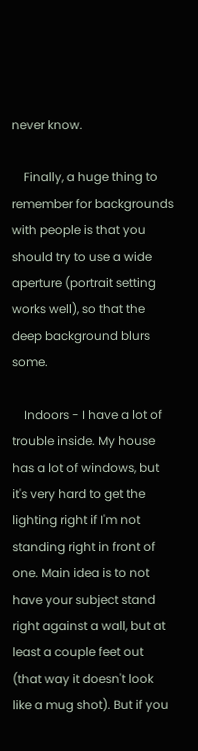never know.

    Finally, a huge thing to remember for backgrounds with people is that you should try to use a wide aperture (portrait setting works well), so that the deep background blurs some.

    Indoors - I have a lot of trouble inside. My house has a lot of windows, but it's very hard to get the lighting right if I'm not standing right in front of one. Main idea is to not have your subject stand right against a wall, but at least a couple feet out (that way it doesn't look like a mug shot). But if you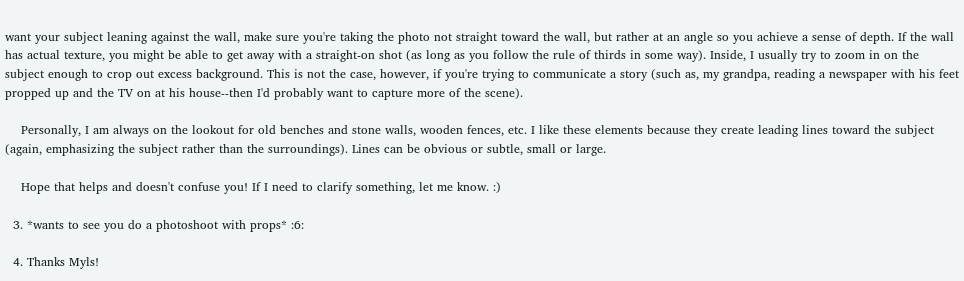want your subject leaning against the wall, make sure you're taking the photo not straight toward the wall, but rather at an angle so you achieve a sense of depth. If the wall has actual texture, you might be able to get away with a straight-on shot (as long as you follow the rule of thirds in some way). Inside, I usually try to zoom in on the subject enough to crop out excess background. This is not the case, however, if you're trying to communicate a story (such as, my grandpa, reading a newspaper with his feet propped up and the TV on at his house--then I'd probably want to capture more of the scene).

    Personally, I am always on the lookout for old benches and stone walls, wooden fences, etc. I like these elements because they create leading lines toward the subject (again, emphasizing the subject rather than the surroundings). Lines can be obvious or subtle, small or large.

    Hope that helps and doesn't confuse you! If I need to clarify something, let me know. :)

  3. *wants to see you do a photoshoot with props* :6:

  4. Thanks Myls!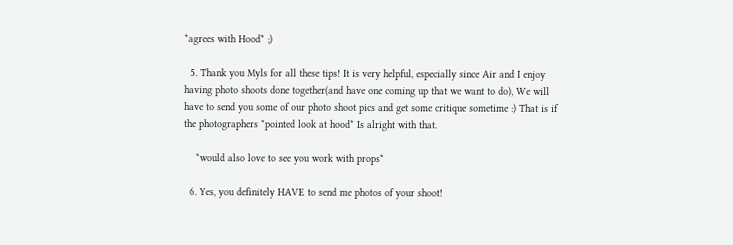*agrees with Hood* ;)

  5. Thank you Myls for all these tips! It is very helpful, especially since Air and I enjoy having photo shoots done together(and have one coming up that we want to do), We will have to send you some of our photo shoot pics and get some critique sometime :) That is if the photographers *pointed look at hood* Is alright with that.

    *would also love to see you work with props*

  6. Yes, you definitely HAVE to send me photos of your shoot!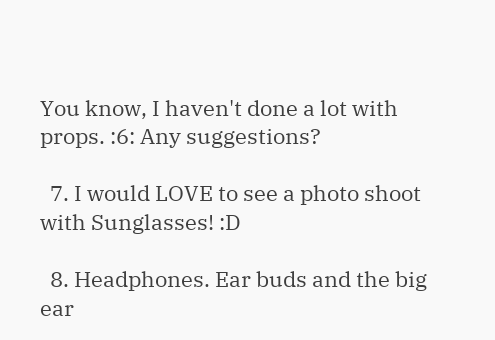You know, I haven't done a lot with props. :6: Any suggestions?

  7. I would LOVE to see a photo shoot with Sunglasses! :D

  8. Headphones. Ear buds and the big ear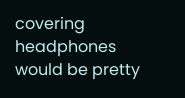covering headphones would be pretty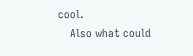cool.
    Also what could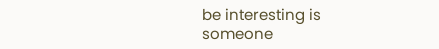be interesting is someone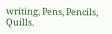writing, Pens, Pencils, Quills.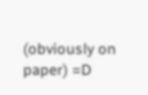(obviously on paper) =D